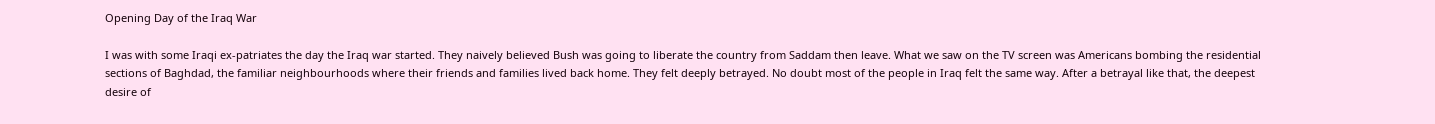Opening Day of the Iraq War

I was with some Iraqi ex-patriates the day the Iraq war started. They naively believed Bush was going to liberate the country from Saddam then leave. What we saw on the TV screen was Americans bombing the residential sections of Baghdad, the familiar neighbourhoods where their friends and families lived back home. They felt deeply betrayed. No doubt most of the people in Iraq felt the same way. After a betrayal like that, the deepest desire of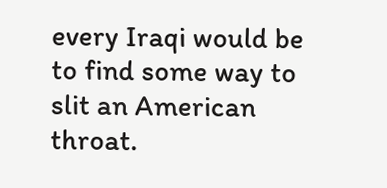every Iraqi would be to find some way to slit an American throat.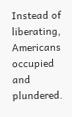Instead of liberating, Americans occupied and plundered.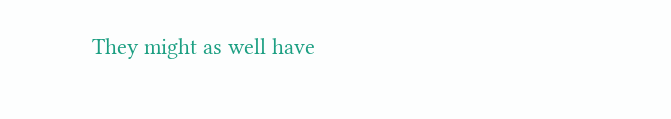They might as well have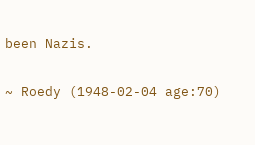been Nazis.

~ Roedy (1948-02-04 age:70)